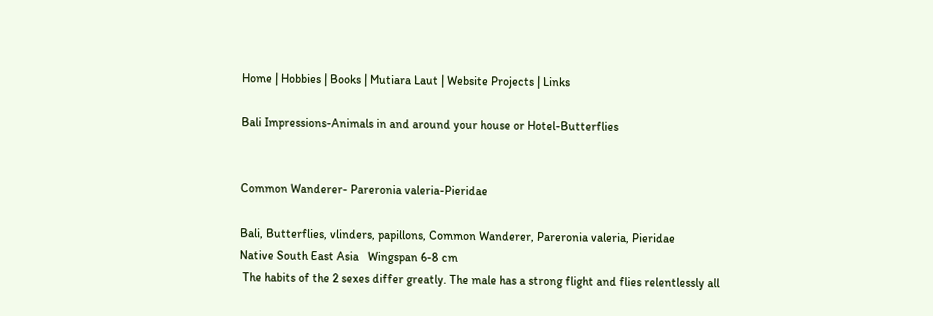Home | Hobbies | Books | Mutiara Laut | Website Projects | Links

Bali Impressions-Animals in and around your house or Hotel-Butterflies


Common Wanderer- Pareronia valeria-Pieridae

Bali, Butterflies, vlinders, papillons, Common Wanderer, Pareronia valeria, Pieridae
Native South East Asia   Wingspan 6-8 cm
 The habits of the 2 sexes differ greatly. The male has a strong flight and flies relentlessly all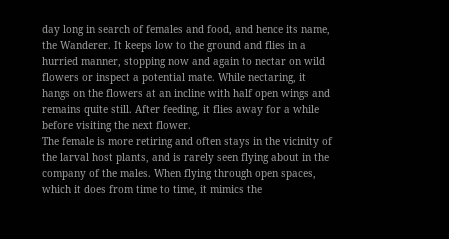day long in search of females and food, and hence its name, the Wanderer. It keeps low to the ground and flies in a hurried manner, stopping now and again to nectar on wild flowers or inspect a potential mate. While nectaring, it hangs on the flowers at an incline with half open wings and remains quite still. After feeding, it flies away for a while before visiting the next flower.
The female is more retiring and often stays in the vicinity of the larval host plants, and is rarely seen flying about in the company of the males. When flying through open spaces, which it does from time to time, it mimics the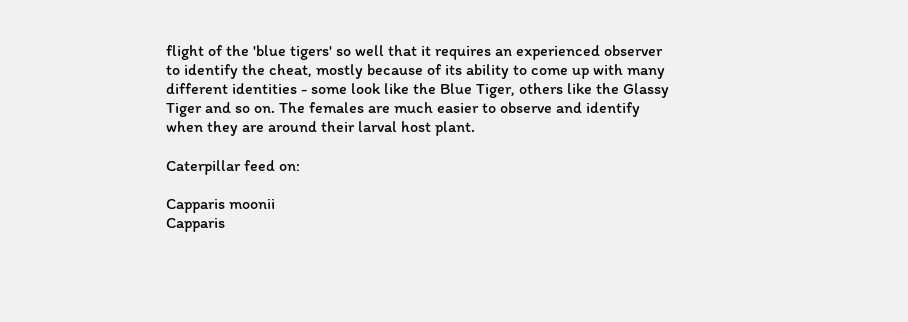flight of the 'blue tigers' so well that it requires an experienced observer to identify the cheat, mostly because of its ability to come up with many different identities - some look like the Blue Tiger, others like the Glassy Tiger and so on. The females are much easier to observe and identify when they are around their larval host plant.

Caterpillar feed on:

Capparis moonii
Capparis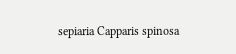sepiaria Capparis spinosa